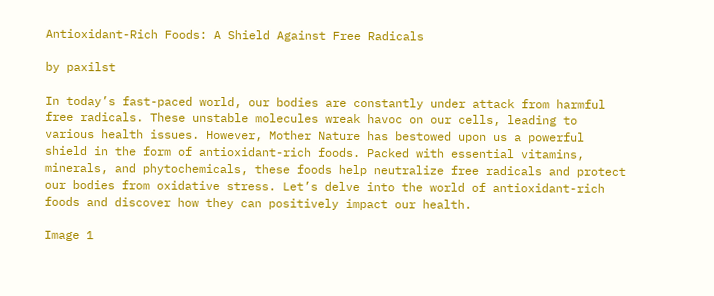Antioxidant-Rich Foods: A Shield Against Free Radicals

by paxilst

In today’s fast-paced world, our bodies are constantly under attack from harmful free radicals. These unstable molecules wreak havoc on our cells, leading to various health issues. However, Mother Nature has bestowed upon us a powerful shield in the form of antioxidant-rich foods. Packed with essential vitamins, minerals, and phytochemicals, these foods help neutralize free radicals and protect our bodies from oxidative stress. Let’s delve into the world of antioxidant-rich foods and discover how they can positively impact our health.

Image 1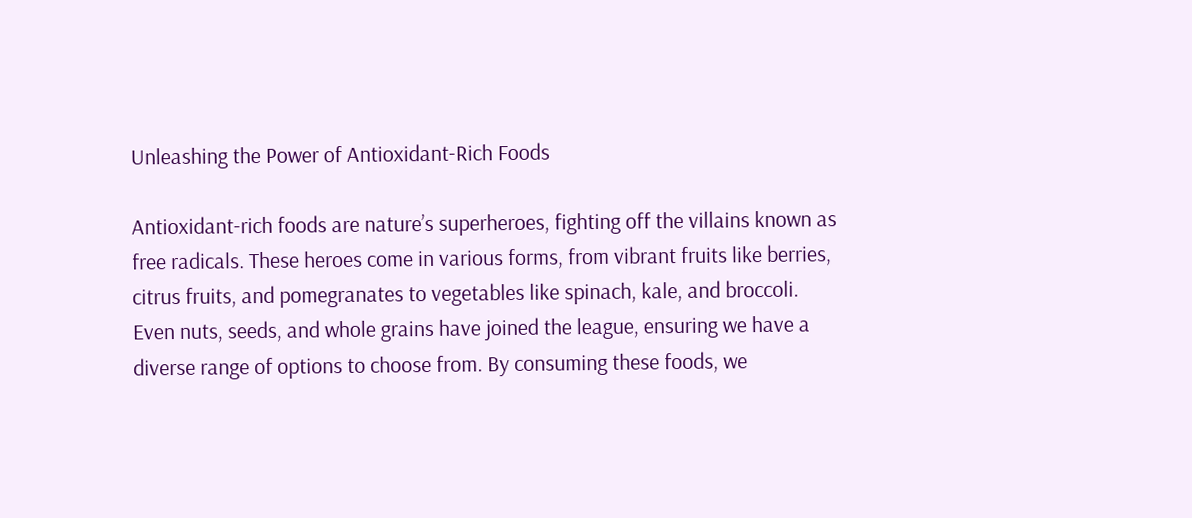Unleashing the Power of Antioxidant-Rich Foods

Antioxidant-rich foods are nature’s superheroes, fighting off the villains known as free radicals. These heroes come in various forms, from vibrant fruits like berries, citrus fruits, and pomegranates to vegetables like spinach, kale, and broccoli. Even nuts, seeds, and whole grains have joined the league, ensuring we have a diverse range of options to choose from. By consuming these foods, we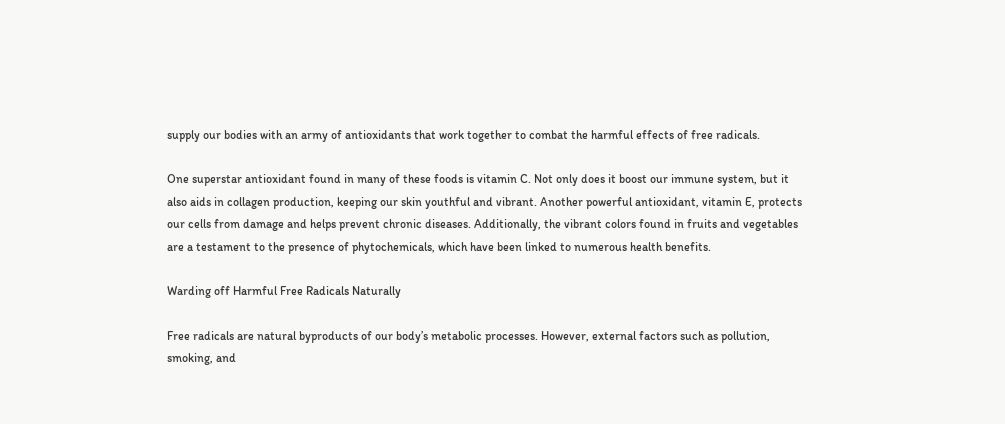supply our bodies with an army of antioxidants that work together to combat the harmful effects of free radicals.

One superstar antioxidant found in many of these foods is vitamin C. Not only does it boost our immune system, but it also aids in collagen production, keeping our skin youthful and vibrant. Another powerful antioxidant, vitamin E, protects our cells from damage and helps prevent chronic diseases. Additionally, the vibrant colors found in fruits and vegetables are a testament to the presence of phytochemicals, which have been linked to numerous health benefits.

Warding off Harmful Free Radicals Naturally

Free radicals are natural byproducts of our body’s metabolic processes. However, external factors such as pollution, smoking, and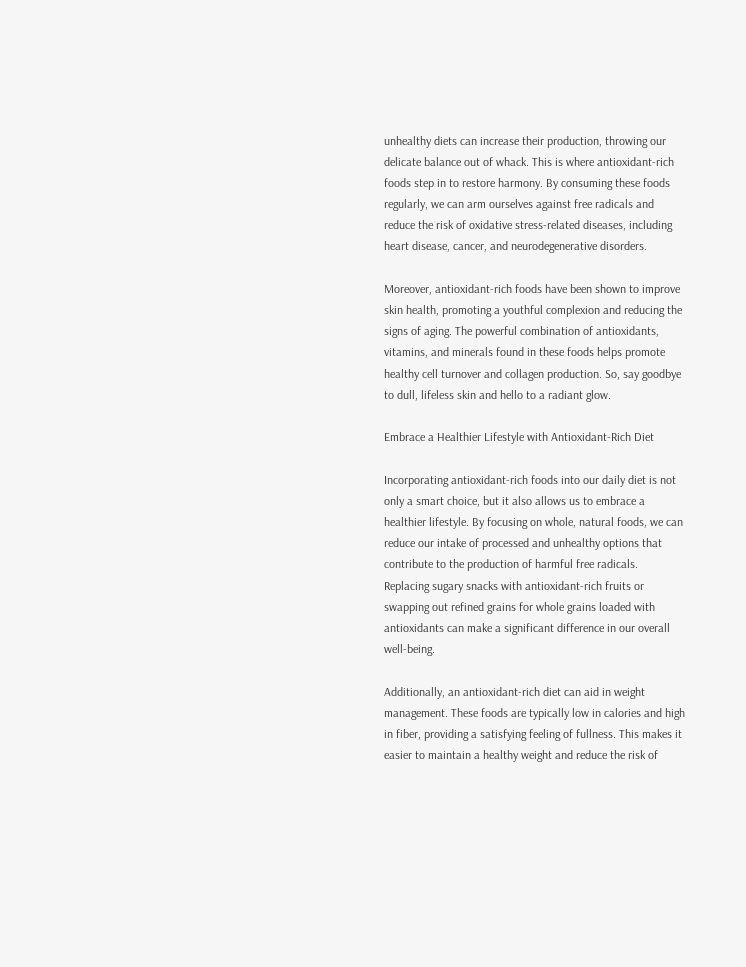unhealthy diets can increase their production, throwing our delicate balance out of whack. This is where antioxidant-rich foods step in to restore harmony. By consuming these foods regularly, we can arm ourselves against free radicals and reduce the risk of oxidative stress-related diseases, including heart disease, cancer, and neurodegenerative disorders.

Moreover, antioxidant-rich foods have been shown to improve skin health, promoting a youthful complexion and reducing the signs of aging. The powerful combination of antioxidants, vitamins, and minerals found in these foods helps promote healthy cell turnover and collagen production. So, say goodbye to dull, lifeless skin and hello to a radiant glow.

Embrace a Healthier Lifestyle with Antioxidant-Rich Diet

Incorporating antioxidant-rich foods into our daily diet is not only a smart choice, but it also allows us to embrace a healthier lifestyle. By focusing on whole, natural foods, we can reduce our intake of processed and unhealthy options that contribute to the production of harmful free radicals. Replacing sugary snacks with antioxidant-rich fruits or swapping out refined grains for whole grains loaded with antioxidants can make a significant difference in our overall well-being.

Additionally, an antioxidant-rich diet can aid in weight management. These foods are typically low in calories and high in fiber, providing a satisfying feeling of fullness. This makes it easier to maintain a healthy weight and reduce the risk of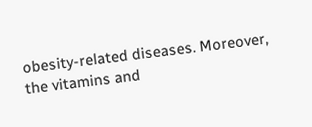obesity-related diseases. Moreover, the vitamins and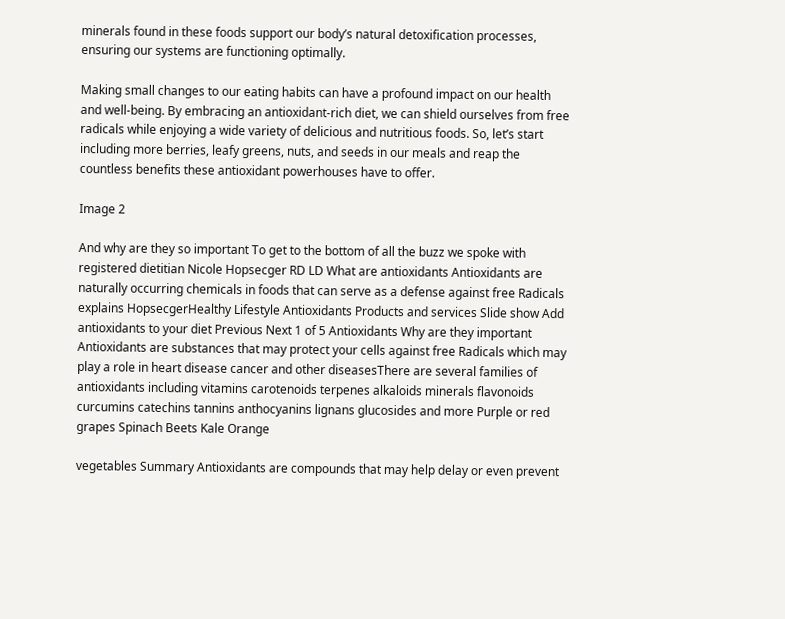minerals found in these foods support our body’s natural detoxification processes, ensuring our systems are functioning optimally.

Making small changes to our eating habits can have a profound impact on our health and well-being. By embracing an antioxidant-rich diet, we can shield ourselves from free radicals while enjoying a wide variety of delicious and nutritious foods. So, let’s start including more berries, leafy greens, nuts, and seeds in our meals and reap the countless benefits these antioxidant powerhouses have to offer.

Image 2

And why are they so important To get to the bottom of all the buzz we spoke with registered dietitian Nicole Hopsecger RD LD What are antioxidants Antioxidants are naturally occurring chemicals in foods that can serve as a defense against free Radicals explains HopsecgerHealthy Lifestyle Antioxidants Products and services Slide show Add antioxidants to your diet Previous Next 1 of 5 Antioxidants Why are they important Antioxidants are substances that may protect your cells against free Radicals which may play a role in heart disease cancer and other diseasesThere are several families of antioxidants including vitamins carotenoids terpenes alkaloids minerals flavonoids curcumins catechins tannins anthocyanins lignans glucosides and more Purple or red grapes Spinach Beets Kale Orange

vegetables Summary Antioxidants are compounds that may help delay or even prevent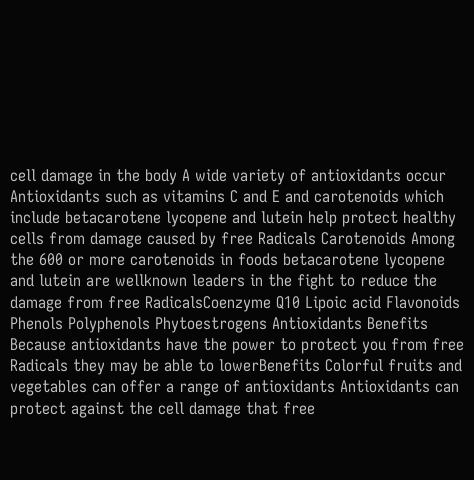cell damage in the body A wide variety of antioxidants occur Antioxidants such as vitamins C and E and carotenoids which include betacarotene lycopene and lutein help protect healthy cells from damage caused by free Radicals Carotenoids Among the 600 or more carotenoids in foods betacarotene lycopene and lutein are wellknown leaders in the fight to reduce the damage from free RadicalsCoenzyme Q10 Lipoic acid Flavonoids Phenols Polyphenols Phytoestrogens Antioxidants Benefits Because antioxidants have the power to protect you from free Radicals they may be able to lowerBenefits Colorful fruits and vegetables can offer a range of antioxidants Antioxidants can protect against the cell damage that free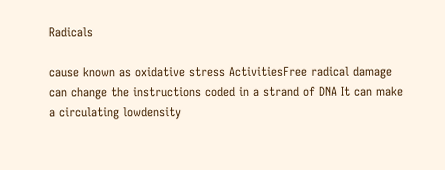Radicals

cause known as oxidative stress ActivitiesFree radical damage can change the instructions coded in a strand of DNA It can make a circulating lowdensity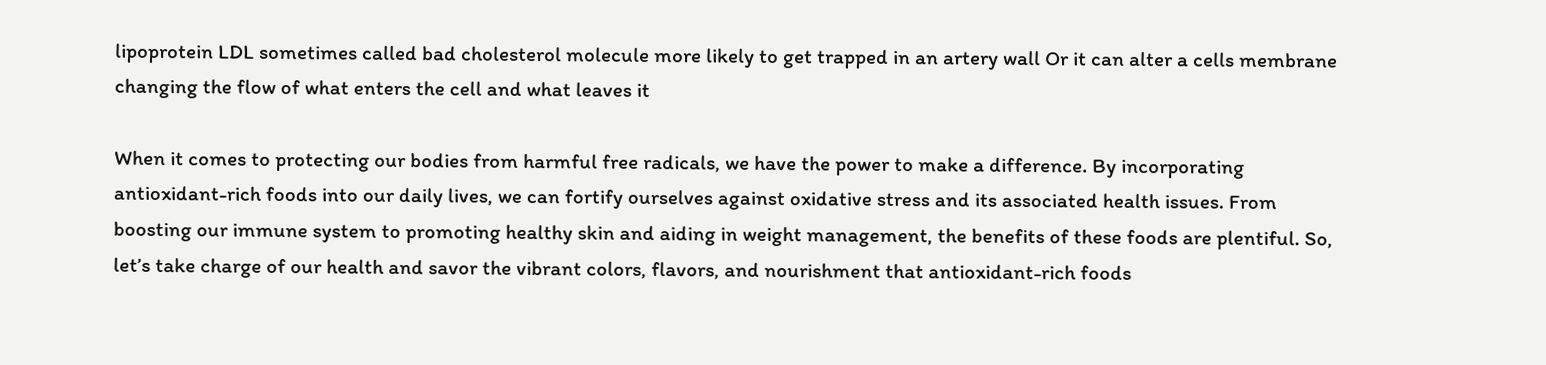lipoprotein LDL sometimes called bad cholesterol molecule more likely to get trapped in an artery wall Or it can alter a cells membrane changing the flow of what enters the cell and what leaves it

When it comes to protecting our bodies from harmful free radicals, we have the power to make a difference. By incorporating antioxidant-rich foods into our daily lives, we can fortify ourselves against oxidative stress and its associated health issues. From boosting our immune system to promoting healthy skin and aiding in weight management, the benefits of these foods are plentiful. So, let’s take charge of our health and savor the vibrant colors, flavors, and nourishment that antioxidant-rich foods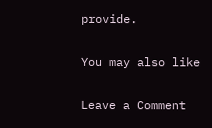provide.

You may also like

Leave a Comment